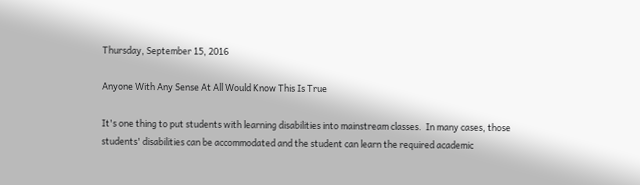Thursday, September 15, 2016

Anyone With Any Sense At All Would Know This Is True

It's one thing to put students with learning disabilities into mainstream classes.  In many cases, those students' disabilities can be accommodated and the student can learn the required academic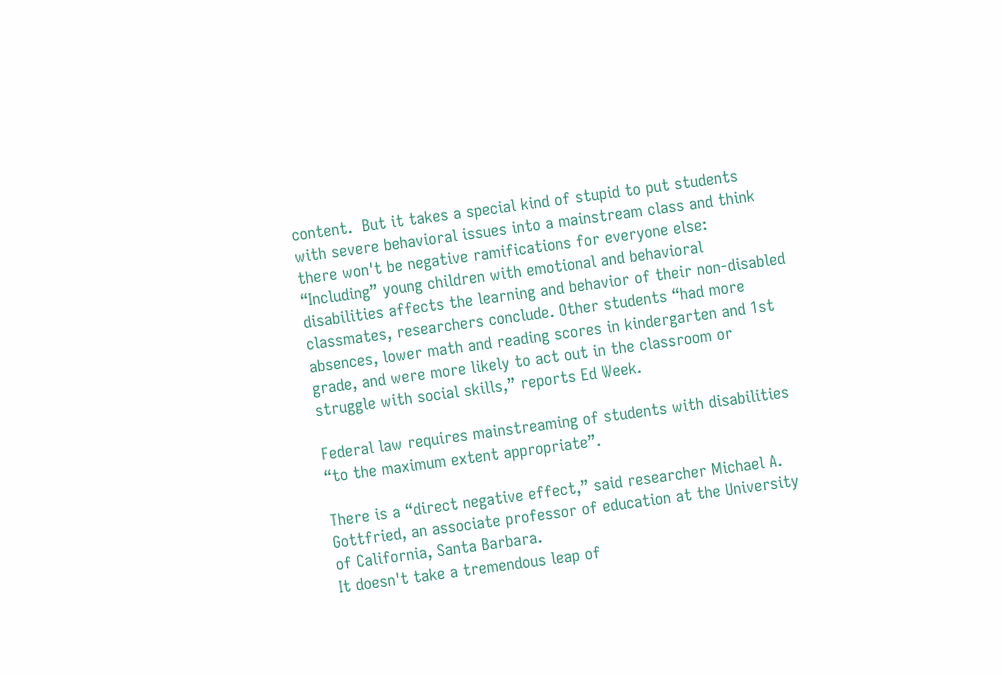content.  But it takes a special kind of stupid to put students with severe behavioral issues into a mainstream class and think there won't be negative ramifications for everyone else:
“Including” young children with emotional and behavioral disabilities affects the learning and behavior of their non-disabled classmates, researchers conclude. Other students “had more absences, lower math and reading scores in kindergarten and 1st grade, and were more likely to act out in the classroom or struggle with social skills,” reports Ed Week.

Federal law requires mainstreaming of students with disabilities “to the maximum extent appropriate”.

There is a “direct negative effect,” said researcher Michael A. Gottfried, an associate professor of education at the University of California, Santa Barbara.
It doesn't take a tremendous leap of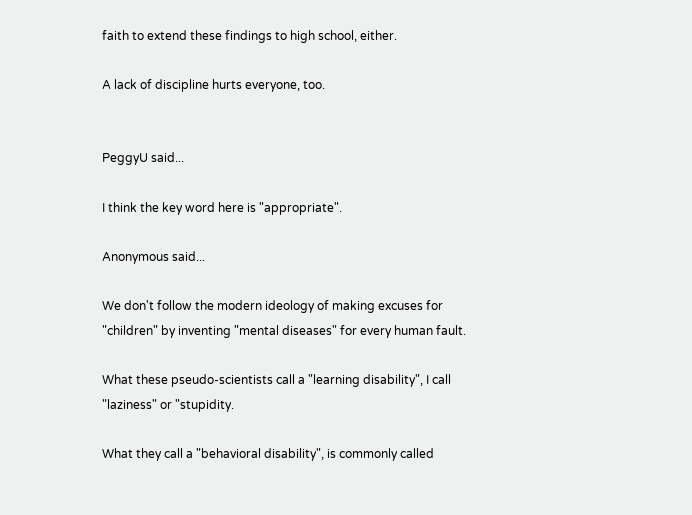faith to extend these findings to high school, either.

A lack of discipline hurts everyone, too.


PeggyU said...

I think the key word here is "appropriate".

Anonymous said...

We don't follow the modern ideology of making excuses for "children" by inventing "mental diseases" for every human fault.

What these pseudo-scientists call a "learning disability", I call "laziness" or "stupidity.

What they call a "behavioral disability", is commonly called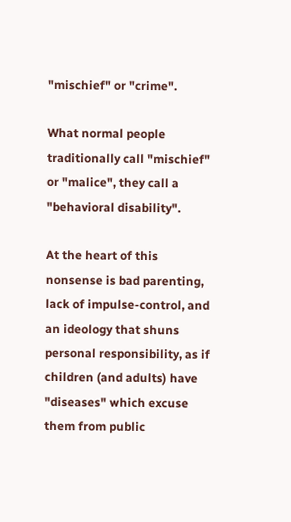"mischief" or "crime".

What normal people traditionally call "mischief" or "malice", they call a "behavioral disability".

At the heart of this nonsense is bad parenting, lack of impulse-control, and an ideology that shuns personal responsibility, as if children (and adults) have "diseases" which excuse them from public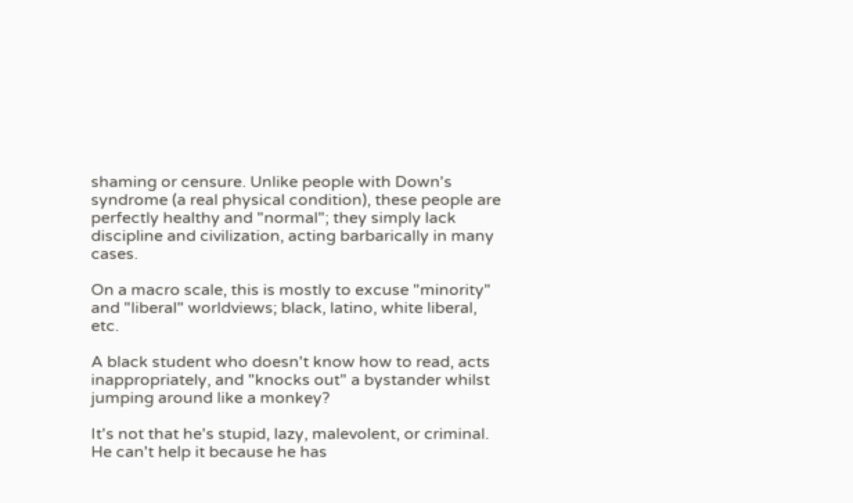shaming or censure. Unlike people with Down's syndrome (a real physical condition), these people are perfectly healthy and "normal"; they simply lack discipline and civilization, acting barbarically in many cases.

On a macro scale, this is mostly to excuse "minority" and "liberal" worldviews; black, latino, white liberal, etc.

A black student who doesn't know how to read, acts inappropriately, and "knocks out" a bystander whilst jumping around like a monkey?

It's not that he's stupid, lazy, malevolent, or criminal. He can't help it because he has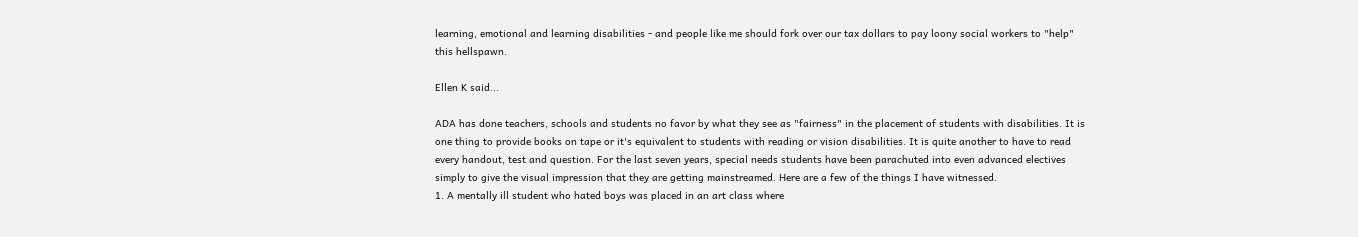learning, emotional and learning disabilities - and people like me should fork over our tax dollars to pay loony social workers to "help" this hellspawn.

Ellen K said...

ADA has done teachers, schools and students no favor by what they see as "fairness" in the placement of students with disabilities. It is one thing to provide books on tape or it's equivalent to students with reading or vision disabilities. It is quite another to have to read every handout, test and question. For the last seven years, special needs students have been parachuted into even advanced electives simply to give the visual impression that they are getting mainstreamed. Here are a few of the things I have witnessed.
1. A mentally ill student who hated boys was placed in an art class where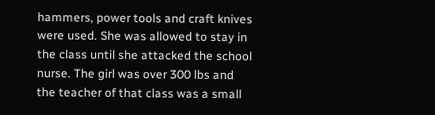hammers, power tools and craft knives were used. She was allowed to stay in the class until she attacked the school nurse. The girl was over 300 lbs and the teacher of that class was a small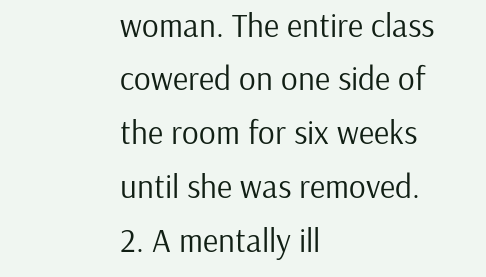woman. The entire class cowered on one side of the room for six weeks until she was removed.
2. A mentally ill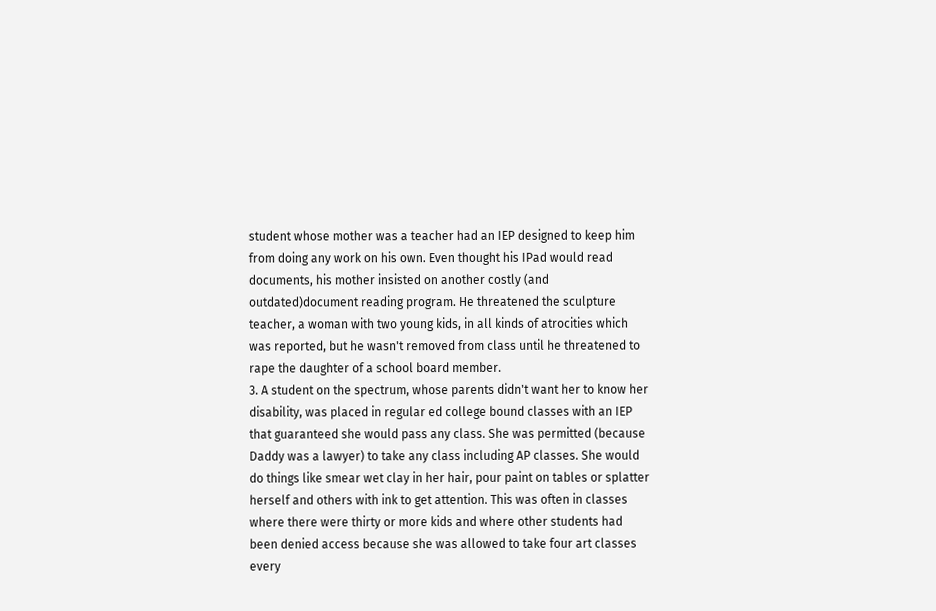student whose mother was a teacher had an IEP designed to keep him from doing any work on his own. Even thought his IPad would read documents, his mother insisted on another costly (and outdated)document reading program. He threatened the sculpture teacher, a woman with two young kids, in all kinds of atrocities which was reported, but he wasn't removed from class until he threatened to rape the daughter of a school board member.
3. A student on the spectrum, whose parents didn't want her to know her disability, was placed in regular ed college bound classes with an IEP that guaranteed she would pass any class. She was permitted (because Daddy was a lawyer) to take any class including AP classes. She would do things like smear wet clay in her hair, pour paint on tables or splatter herself and others with ink to get attention. This was often in classes where there were thirty or more kids and where other students had been denied access because she was allowed to take four art classes every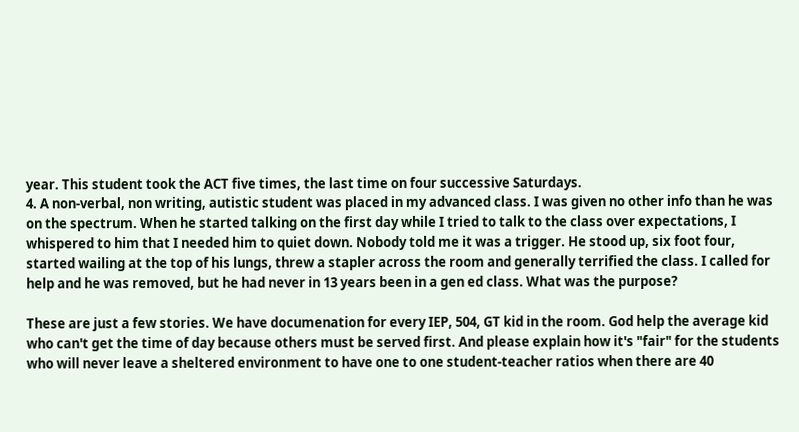year. This student took the ACT five times, the last time on four successive Saturdays.
4. A non-verbal, non writing, autistic student was placed in my advanced class. I was given no other info than he was on the spectrum. When he started talking on the first day while I tried to talk to the class over expectations, I whispered to him that I needed him to quiet down. Nobody told me it was a trigger. He stood up, six foot four, started wailing at the top of his lungs, threw a stapler across the room and generally terrified the class. I called for help and he was removed, but he had never in 13 years been in a gen ed class. What was the purpose?

These are just a few stories. We have documenation for every IEP, 504, GT kid in the room. God help the average kid who can't get the time of day because others must be served first. And please explain how it's "fair" for the students who will never leave a sheltered environment to have one to one student-teacher ratios when there are 40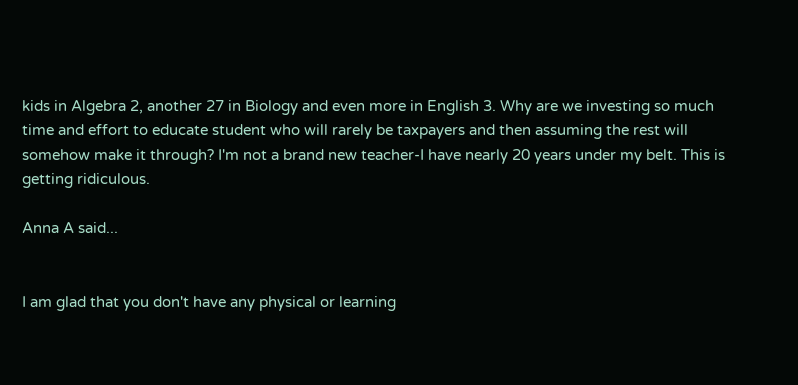kids in Algebra 2, another 27 in Biology and even more in English 3. Why are we investing so much time and effort to educate student who will rarely be taxpayers and then assuming the rest will somehow make it through? I'm not a brand new teacher-I have nearly 20 years under my belt. This is getting ridiculous.

Anna A said...


I am glad that you don't have any physical or learning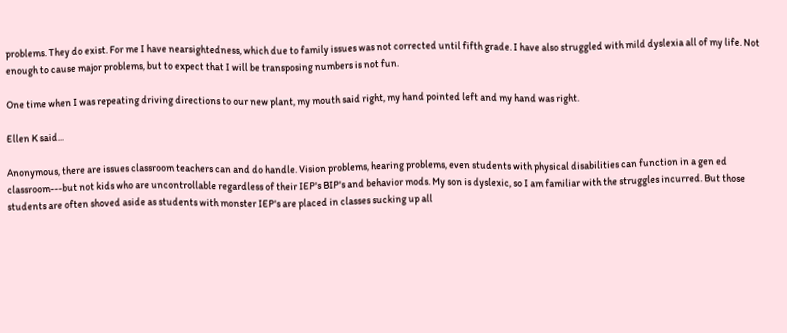problems. They do exist. For me I have nearsightedness, which due to family issues was not corrected until fifth grade. I have also struggled with mild dyslexia all of my life. Not enough to cause major problems, but to expect that I will be transposing numbers is not fun.

One time when I was repeating driving directions to our new plant, my mouth said right, my hand pointed left and my hand was right.

Ellen K said...

Anonymous, there are issues classroom teachers can and do handle. Vision problems, hearing problems, even students with physical disabilities can function in a gen ed classroom---but not kids who are uncontrollable regardless of their IEP's BIP's and behavior mods. My son is dyslexic, so I am familiar with the struggles incurred. But those students are often shoved aside as students with monster IEP's are placed in classes sucking up all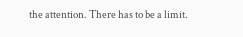the attention. There has to be a limit.